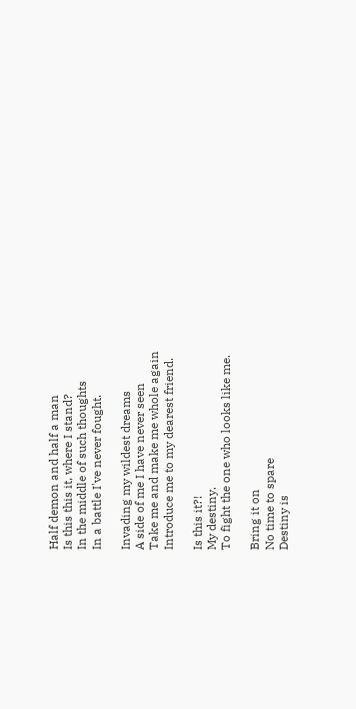Half demon and half a man
Is this this it, where I stand?
In the middle of such thoughts
In a battle I've never fought.

Invading my wildest dreams
A side of me I have never seen
Take me and make me whole again
Introduce me to my dearest friend.

Is this it?!
My destiny.
To fight the one who looks like me.

Bring it on
No time to spare
Destiny is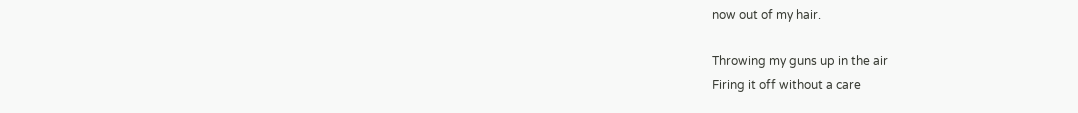now out of my hair.

Throwing my guns up in the air
Firing it off without a care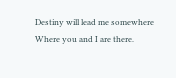Destiny will lead me somewhere
Where you and I are there.